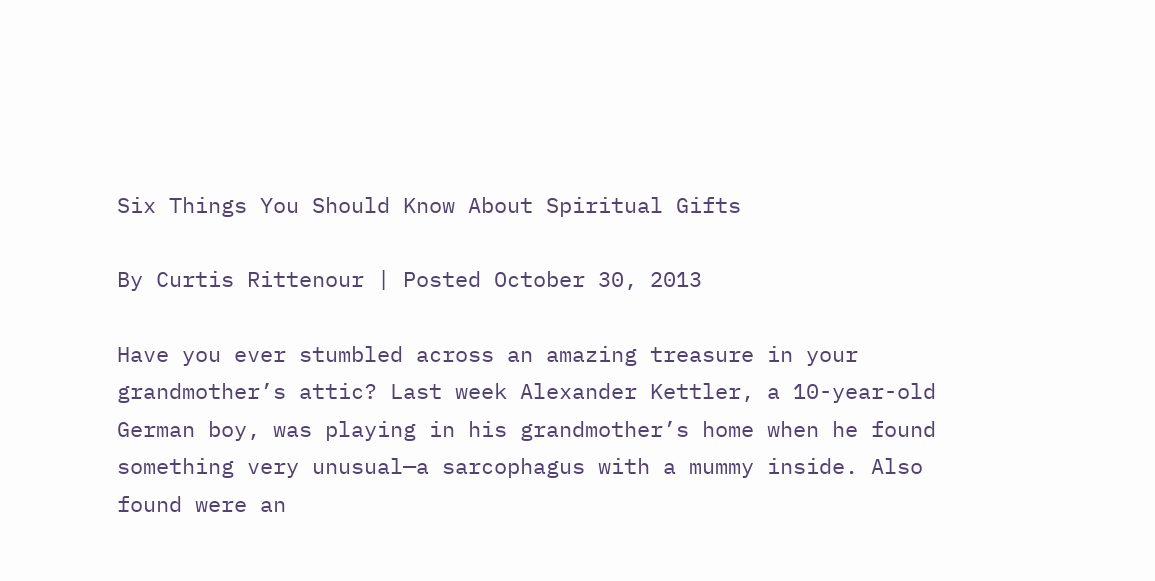Six Things You Should Know About Spiritual Gifts

By Curtis Rittenour | Posted October 30, 2013

Have you ever stumbled across an amazing treasure in your grandmother’s attic? Last week Alexander Kettler, a 10-year-old German boy, was playing in his grandmother’s home when he found something very unusual—a sarcophagus with a mummy inside. Also found were an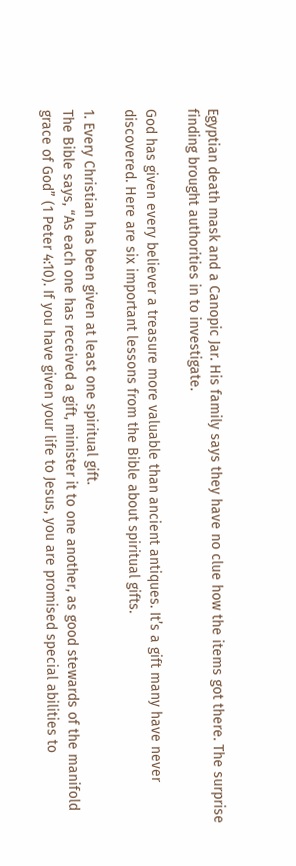Egyptian death mask and a Canopic Jar. His family says they have no clue how the items got there. The surprise finding brought authorities in to investigate.

God has given every believer a treasure more valuable than ancient antiques. It’s a gift many have never discovered. Here are six important lessons from the Bible about spiritual gifts.

1. Every Christian has been given at least one spiritual gift.
The Bible says, “As each one has received a gift, minister it to one another, as good stewards of the manifold grace of God” (1 Peter 4:10). If you have given your life to Jesus, you are promised special abilities to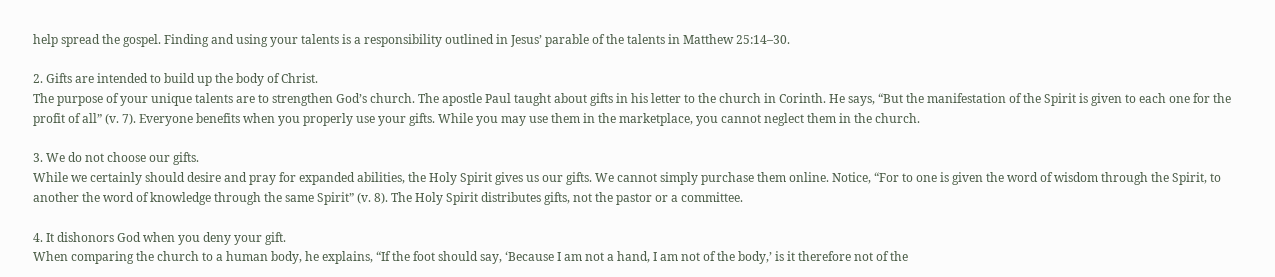help spread the gospel. Finding and using your talents is a responsibility outlined in Jesus’ parable of the talents in Matthew 25:14–30.

2. Gifts are intended to build up the body of Christ.
The purpose of your unique talents are to strengthen God’s church. The apostle Paul taught about gifts in his letter to the church in Corinth. He says, “But the manifestation of the Spirit is given to each one for the profit of all” (v. 7). Everyone benefits when you properly use your gifts. While you may use them in the marketplace, you cannot neglect them in the church.

3. We do not choose our gifts.
While we certainly should desire and pray for expanded abilities, the Holy Spirit gives us our gifts. We cannot simply purchase them online. Notice, “For to one is given the word of wisdom through the Spirit, to another the word of knowledge through the same Spirit” (v. 8). The Holy Spirit distributes gifts, not the pastor or a committee.

4. It dishonors God when you deny your gift.
When comparing the church to a human body, he explains, “If the foot should say, ‘Because I am not a hand, I am not of the body,’ is it therefore not of the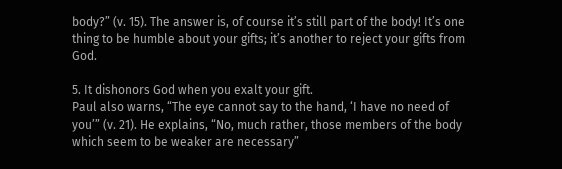body?” (v. 15). The answer is, of course it’s still part of the body! It’s one thing to be humble about your gifts; it’s another to reject your gifts from God.

5. It dishonors God when you exalt your gift.
Paul also warns, “The eye cannot say to the hand, ‘I have no need of you’” (v. 21). He explains, “No, much rather, those members of the body which seem to be weaker are necessary”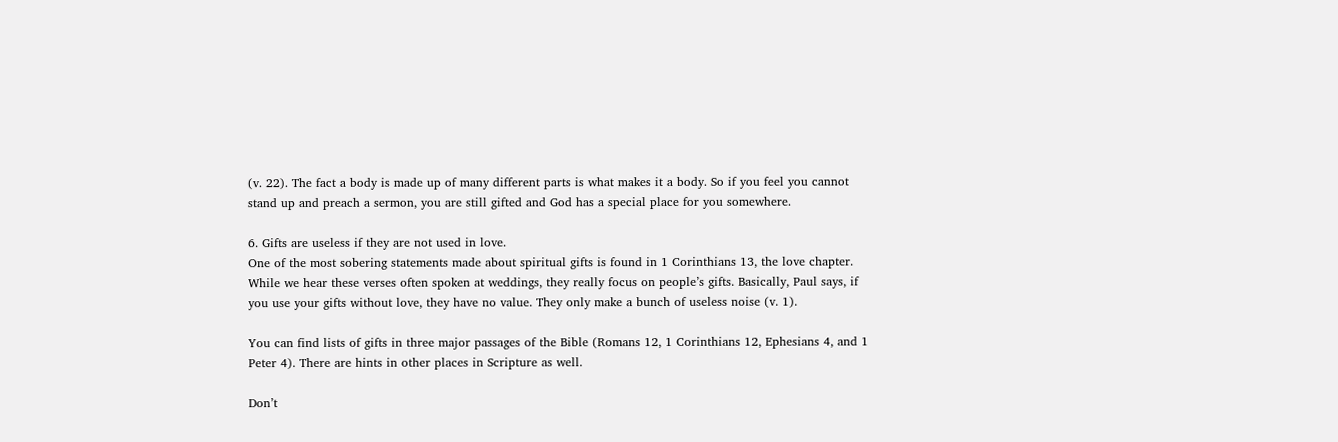(v. 22). The fact a body is made up of many different parts is what makes it a body. So if you feel you cannot stand up and preach a sermon, you are still gifted and God has a special place for you somewhere.

6. Gifts are useless if they are not used in love.
One of the most sobering statements made about spiritual gifts is found in 1 Corinthians 13, the love chapter. While we hear these verses often spoken at weddings, they really focus on people’s gifts. Basically, Paul says, if you use your gifts without love, they have no value. They only make a bunch of useless noise (v. 1).

You can find lists of gifts in three major passages of the Bible (Romans 12, 1 Corinthians 12, Ephesians 4, and 1 Peter 4). There are hints in other places in Scripture as well.

Don’t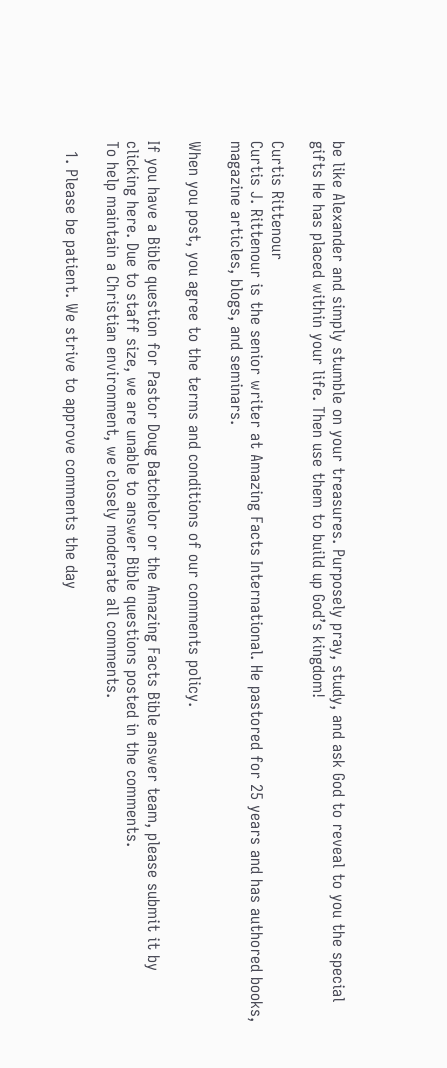be like Alexander and simply stumble on your treasures. Purposely pray, study, and ask God to reveal to you the special gifts He has placed within your life. Then use them to build up God’s kingdom!

Curtis Rittenour
Curtis J. Rittenour is the senior writer at Amazing Facts International. He pastored for 25 years and has authored books, magazine articles, blogs, and seminars.

When you post, you agree to the terms and conditions of our comments policy.

If you have a Bible question for Pastor Doug Batchelor or the Amazing Facts Bible answer team, please submit it by clicking here. Due to staff size, we are unable to answer Bible questions posted in the comments.
To help maintain a Christian environment, we closely moderate all comments.

  1. Please be patient. We strive to approve comments the day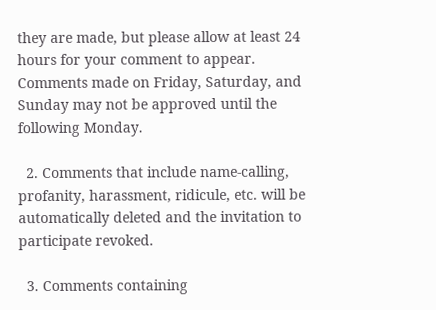they are made, but please allow at least 24 hours for your comment to appear. Comments made on Friday, Saturday, and Sunday may not be approved until the following Monday.

  2. Comments that include name-calling, profanity, harassment, ridicule, etc. will be automatically deleted and the invitation to participate revoked.

  3. Comments containing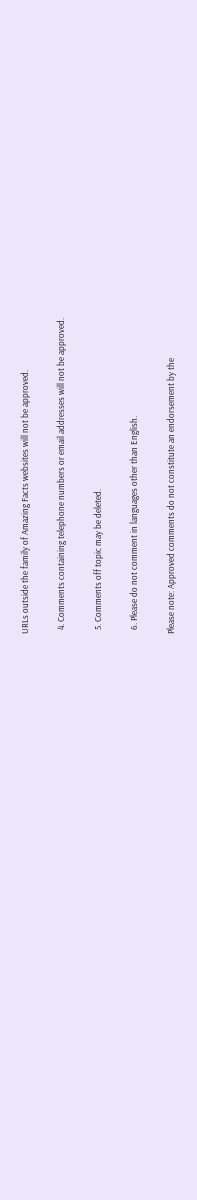URLs outside the family of Amazing Facts websites will not be approved.

  4. Comments containing telephone numbers or email addresses will not be approved.

  5. Comments off topic may be deleted.

  6. Please do not comment in languages other than English.

Please note: Approved comments do not constitute an endorsement by the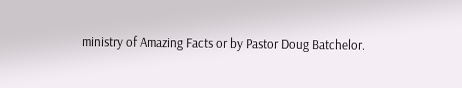ministry of Amazing Facts or by Pastor Doug Batchelor.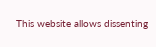This website allows dissenting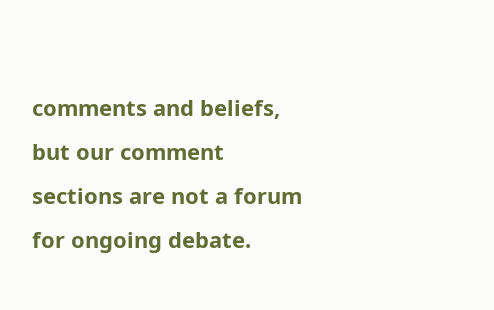comments and beliefs, but our comment sections are not a forum for ongoing debate.